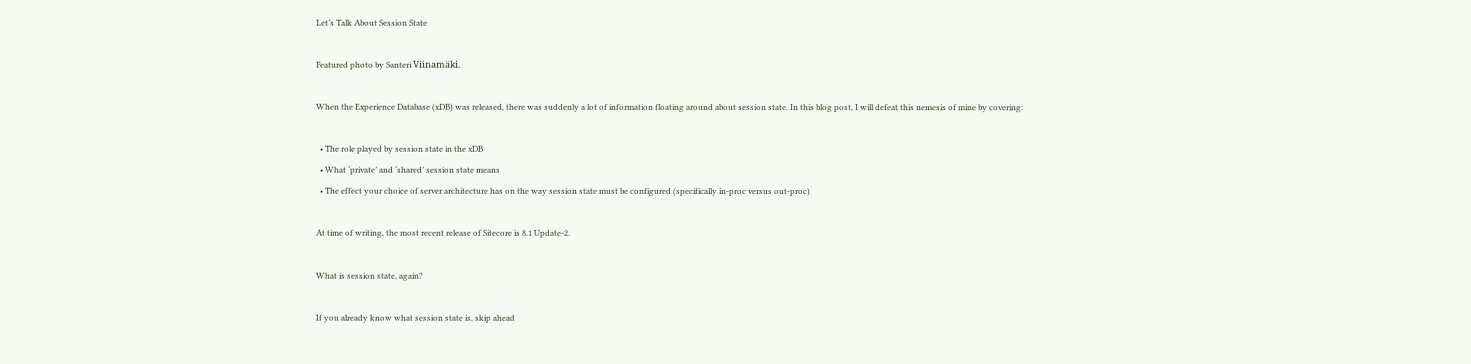Let’s Talk About Session State

Featured photo by Santeri Viinamäki.

When the Experience Database (xDB) was released, there was suddenly a lot of information floating around about session state. In this blog post, I will defeat this nemesis of mine by covering:

  • The role played by session state in the xDB
  • What ‘private’ and ‘shared’ session state means
  • The effect your choice of server architecture has on the way session state must be configured (specifically in-proc versus out-proc)

At time of writing, the most recent release of Sitecore is 8.1 Update-2.

What is session state, again?

If you already know what session state is, skip ahead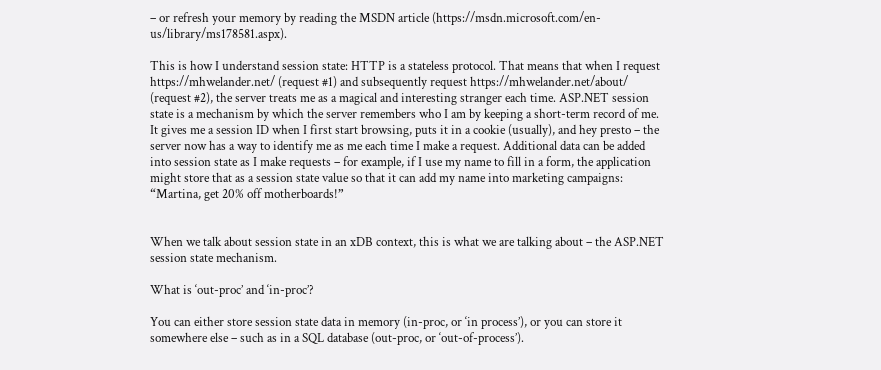– or refresh your memory by reading the MSDN article (https://msdn.microsoft.com/en-us/library/ms178581.aspx).

This is how I understand session state: HTTP is a stateless protocol. That means that when I request https://mhwelander.net/ (request #1) and subsequently request https://mhwelander.net/about/ (request #2), the server treats me as a magical and interesting stranger each time. ASP.NET session state is a mechanism by which the server remembers who I am by keeping a short-term record of me. It gives me a session ID when I first start browsing, puts it in a cookie (usually), and hey presto – the server now has a way to identify me as me each time I make a request. Additional data can be added into session state as I make requests – for example, if I use my name to fill in a form, the application might store that as a session state value so that it can add my name into marketing campaigns: “Martina, get 20% off motherboards!”


When we talk about session state in an xDB context, this is what we are talking about – the ASP.NET session state mechanism.

What is ‘out-proc’ and ‘in-proc’?

You can either store session state data in memory (in-proc, or ‘in process’), or you can store it somewhere else – such as in a SQL database (out-proc, or ‘out-of-process’).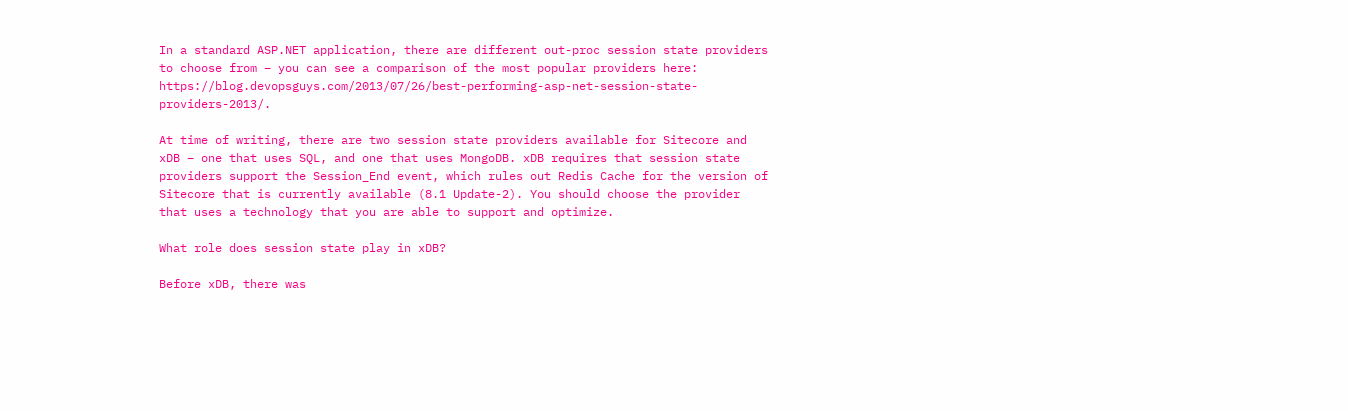In a standard ASP.NET application, there are different out-proc session state providers to choose from – you can see a comparison of the most popular providers here: https://blog.devopsguys.com/2013/07/26/best-performing-asp-net-session-state-providers-2013/.

At time of writing, there are two session state providers available for Sitecore and xDB – one that uses SQL, and one that uses MongoDB. xDB requires that session state providers support the Session_End event, which rules out Redis Cache for the version of Sitecore that is currently available (8.1 Update-2). You should choose the provider that uses a technology that you are able to support and optimize.

What role does session state play in xDB?

Before xDB, there was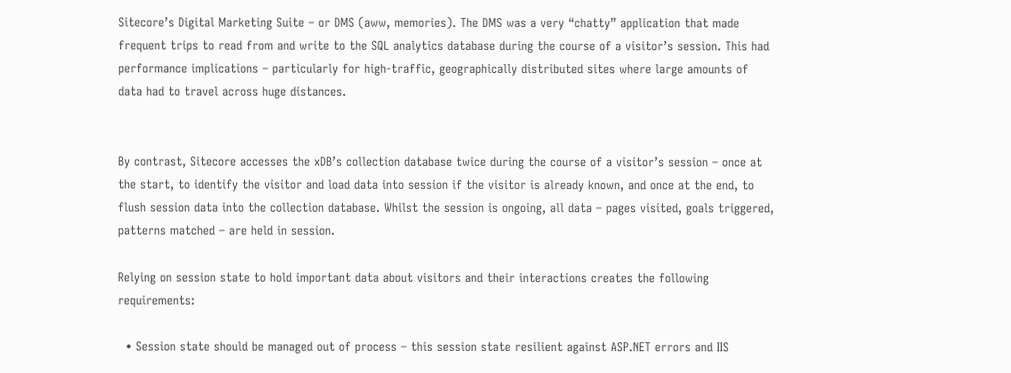Sitecore’s Digital Marketing Suite – or DMS (aww, memories). The DMS was a very “chatty” application that made frequent trips to read from and write to the SQL analytics database during the course of a visitor’s session. This had performance implications – particularly for high-traffic, geographically distributed sites where large amounts of data had to travel across huge distances.


By contrast, Sitecore accesses the xDB’s collection database twice during the course of a visitor’s session – once at the start, to identify the visitor and load data into session if the visitor is already known, and once at the end, to flush session data into the collection database. Whilst the session is ongoing, all data – pages visited, goals triggered, patterns matched – are held in session.

Relying on session state to hold important data about visitors and their interactions creates the following requirements:

  • Session state should be managed out of process – this session state resilient against ASP.NET errors and IIS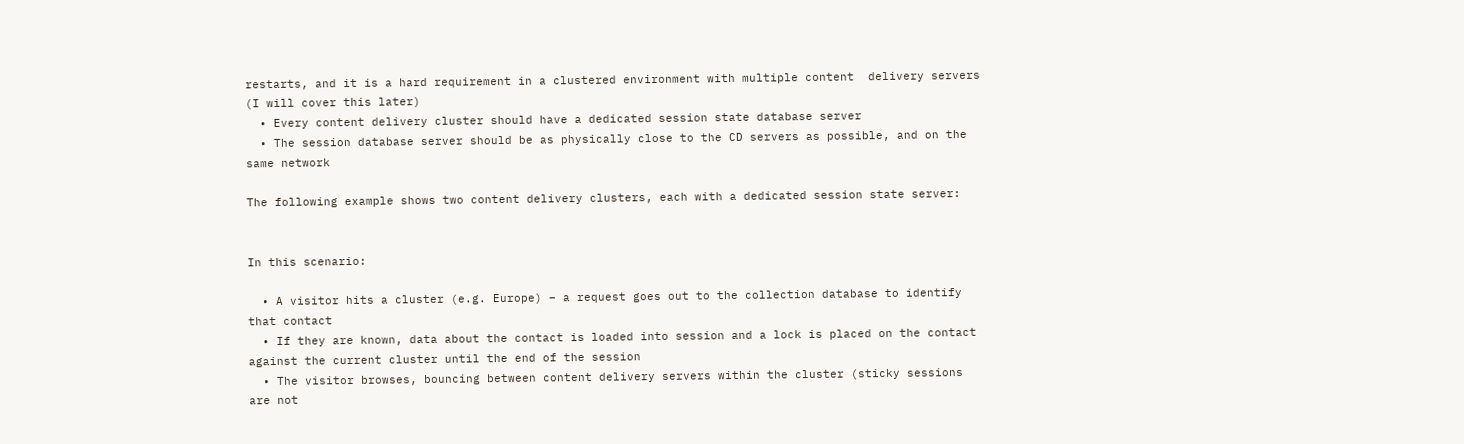restarts, and it is a hard requirement in a clustered environment with multiple content  delivery servers (I will cover this later)
  • Every content delivery cluster should have a dedicated session state database server
  • The session database server should be as physically close to the CD servers as possible, and on the same network

The following example shows two content delivery clusters, each with a dedicated session state server:


In this scenario:

  • A visitor hits a cluster (e.g. Europe) – a request goes out to the collection database to identify that contact
  • If they are known, data about the contact is loaded into session and a lock is placed on the contact against the current cluster until the end of the session
  • The visitor browses, bouncing between content delivery servers within the cluster (sticky sessions are not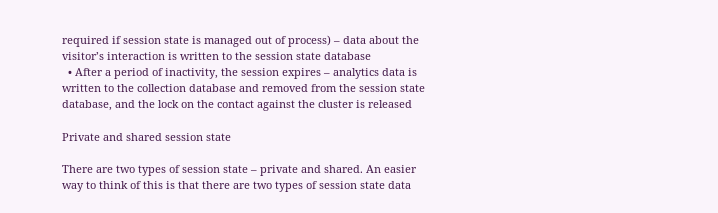required if session state is managed out of process) – data about the visitor’s interaction is written to the session state database
  • After a period of inactivity, the session expires – analytics data is written to the collection database and removed from the session state database, and the lock on the contact against the cluster is released

Private and shared session state

There are two types of session state – private and shared. An easier way to think of this is that there are two types of session state data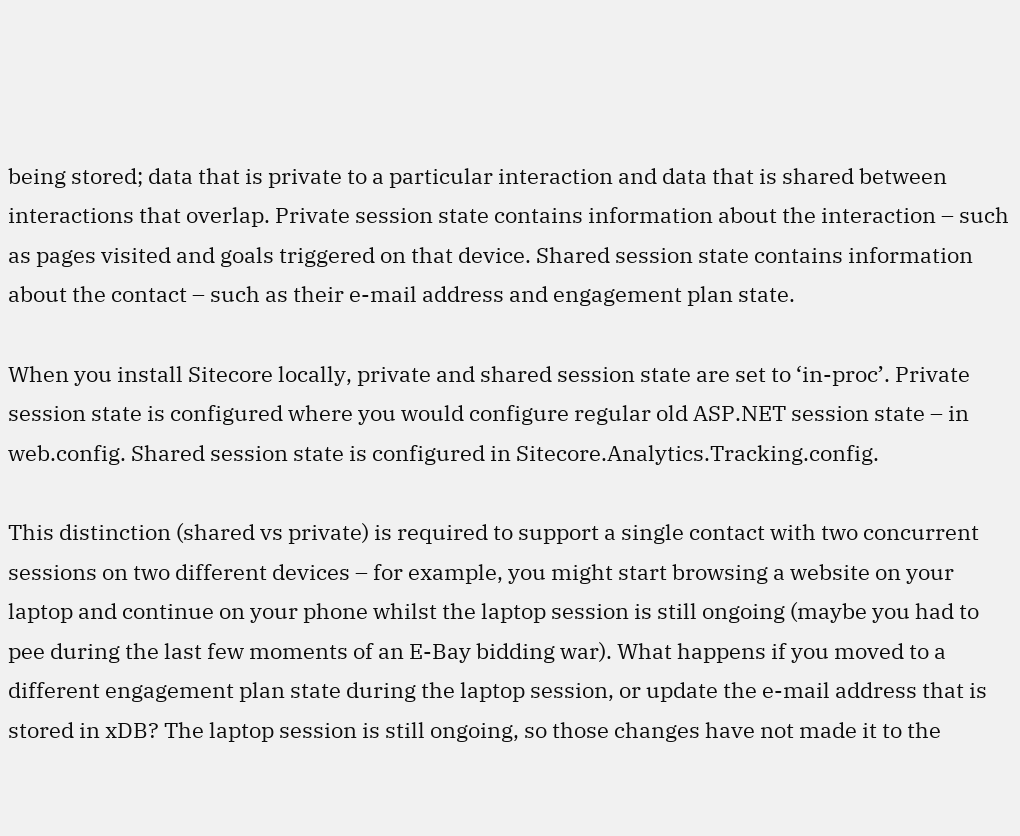being stored; data that is private to a particular interaction and data that is shared between interactions that overlap. Private session state contains information about the interaction – such as pages visited and goals triggered on that device. Shared session state contains information about the contact – such as their e-mail address and engagement plan state.

When you install Sitecore locally, private and shared session state are set to ‘in-proc’. Private session state is configured where you would configure regular old ASP.NET session state – in web.config. Shared session state is configured in Sitecore.Analytics.Tracking.config.

This distinction (shared vs private) is required to support a single contact with two concurrent sessions on two different devices – for example, you might start browsing a website on your laptop and continue on your phone whilst the laptop session is still ongoing (maybe you had to pee during the last few moments of an E-Bay bidding war). What happens if you moved to a different engagement plan state during the laptop session, or update the e-mail address that is stored in xDB? The laptop session is still ongoing, so those changes have not made it to the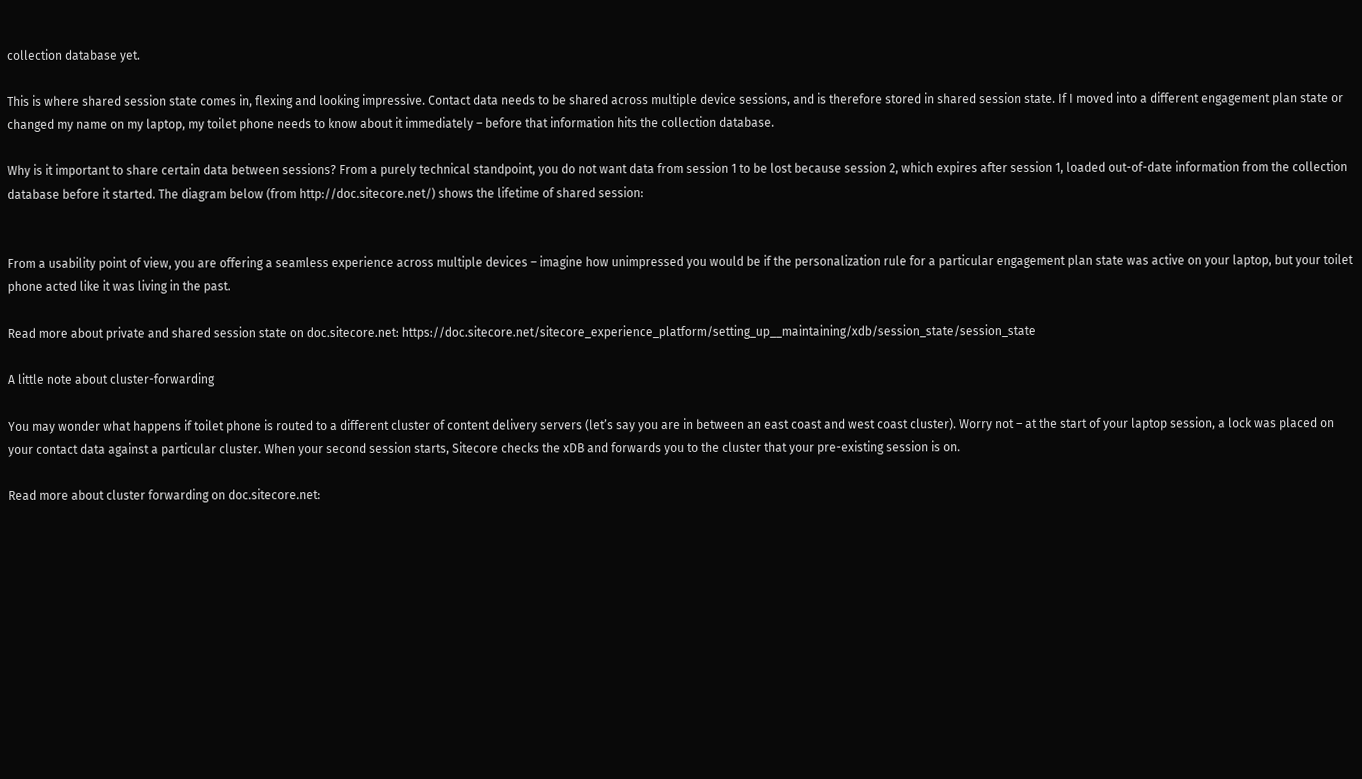collection database yet.

This is where shared session state comes in, flexing and looking impressive. Contact data needs to be shared across multiple device sessions, and is therefore stored in shared session state. If I moved into a different engagement plan state or changed my name on my laptop, my toilet phone needs to know about it immediately – before that information hits the collection database.

Why is it important to share certain data between sessions? From a purely technical standpoint, you do not want data from session 1 to be lost because session 2, which expires after session 1, loaded out-of-date information from the collection database before it started. The diagram below (from http://doc.sitecore.net/) shows the lifetime of shared session:


From a usability point of view, you are offering a seamless experience across multiple devices – imagine how unimpressed you would be if the personalization rule for a particular engagement plan state was active on your laptop, but your toilet phone acted like it was living in the past.

Read more about private and shared session state on doc.sitecore.net: https://doc.sitecore.net/sitecore_experience_platform/setting_up__maintaining/xdb/session_state/session_state

A little note about cluster-forwarding

You may wonder what happens if toilet phone is routed to a different cluster of content delivery servers (let’s say you are in between an east coast and west coast cluster). Worry not – at the start of your laptop session, a lock was placed on your contact data against a particular cluster. When your second session starts, Sitecore checks the xDB and forwards you to the cluster that your pre-existing session is on.

Read more about cluster forwarding on doc.sitecore.net: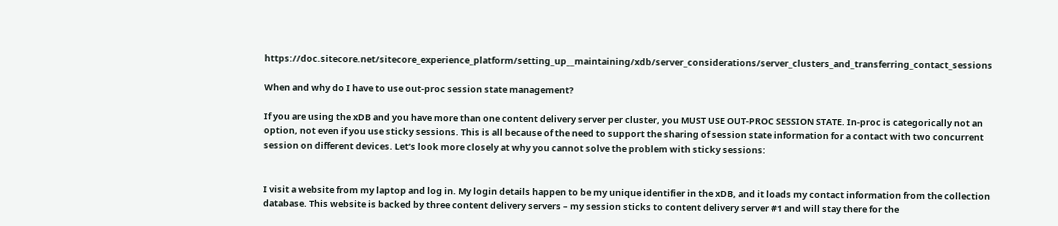https://doc.sitecore.net/sitecore_experience_platform/setting_up__maintaining/xdb/server_considerations/server_clusters_and_transferring_contact_sessions

When and why do I have to use out-proc session state management?

If you are using the xDB and you have more than one content delivery server per cluster, you MUST USE OUT-PROC SESSION STATE. In-proc is categorically not an option, not even if you use sticky sessions. This is all because of the need to support the sharing of session state information for a contact with two concurrent session on different devices. Let’s look more closely at why you cannot solve the problem with sticky sessions:


I visit a website from my laptop and log in. My login details happen to be my unique identifier in the xDB, and it loads my contact information from the collection database. This website is backed by three content delivery servers – my session sticks to content delivery server #1 and will stay there for the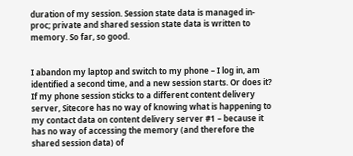duration of my session. Session state data is managed in-proc; private and shared session state data is written to memory. So far, so good.


I abandon my laptop and switch to my phone – I log in, am identified a second time, and a new session starts. Or does it? If my phone session sticks to a different content delivery server, Sitecore has no way of knowing what is happening to my contact data on content delivery server #1 – because it has no way of accessing the memory (and therefore the shared session data) of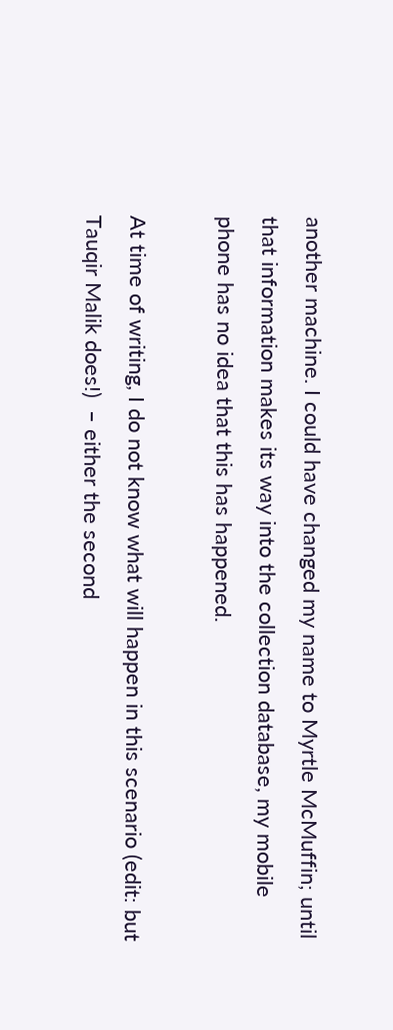another machine. I could have changed my name to Myrtle McMuffin; until that information makes its way into the collection database, my mobile phone has no idea that this has happened.

At time of writing, I do not know what will happen in this scenario (edit: but Tauqir Malik does!)  – either the second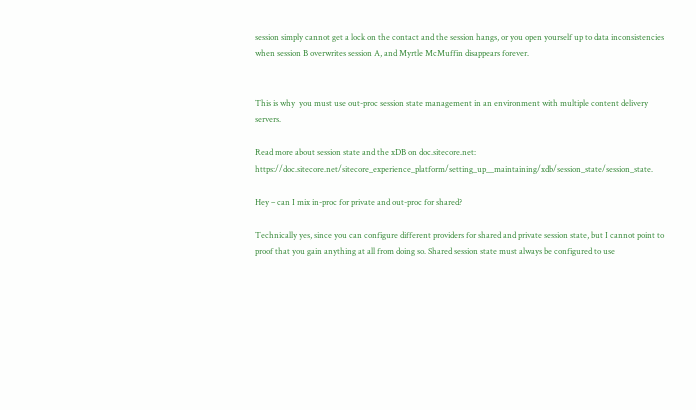session simply cannot get a lock on the contact and the session hangs, or you open yourself up to data inconsistencies when session B overwrites session A, and Myrtle McMuffin disappears forever.


This is why  you must use out-proc session state management in an environment with multiple content delivery servers.

Read more about session state and the xDB on doc.sitecore.net: https://doc.sitecore.net/sitecore_experience_platform/setting_up__maintaining/xdb/session_state/session_state.

Hey – can I mix in-proc for private and out-proc for shared?

Technically yes, since you can configure different providers for shared and private session state, but I cannot point to proof that you gain anything at all from doing so. Shared session state must always be configured to use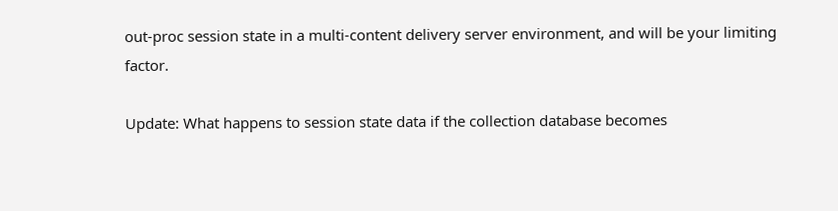out-proc session state in a multi-content delivery server environment, and will be your limiting factor.

Update: What happens to session state data if the collection database becomes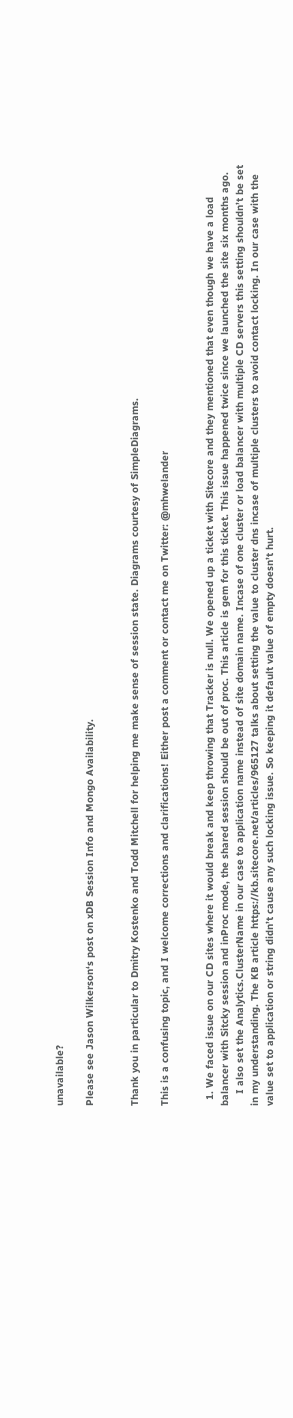unavailable?

Please see Jason Wilkerson‘s post on xDB Session Info and Mongo Availability.


Thank you in particular to Dmitry Kostenko and Todd Mitchell for helping me make sense of session state. Diagrams courtesy of SimpleDiagrams.

This is a confusing topic, and I welcome corrections and clarifications! Either post a comment or contact me on Twitter: @mhwelander


  1. We faced issue on our CD sites where it would break and keep throwing that Tracker is null. We opened up a ticket with Sitecore and they mentioned that even though we have a load balancer with Sitcky session and inProc mode, the shared session should be out of proc. This article is gem for this ticket. This issue happened twice since we launched the site six months ago.
    I also set the Analytics.ClusterName in our case to application name instead of site domain name. Incase of one cluster or load balancer with multiple CD servers this setting shouldn’t be set in my understanding. The KB article https://kb.sitecore.net/articles/965127 talks about setting the value to cluster dns incase of multiple clusters to avoid contact locking. In our case with the value set to application or string didn’t cause any such locking issue. So keeping it default value of empty doesn’t hurt.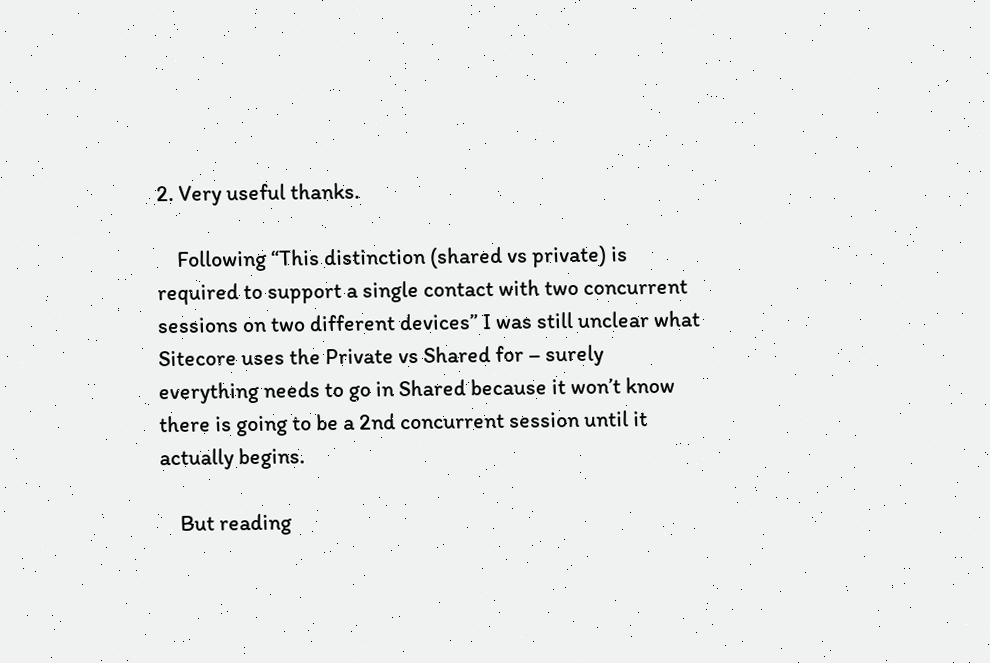2. Very useful thanks.

    Following “This distinction (shared vs private) is required to support a single contact with two concurrent sessions on two different devices” I was still unclear what Sitecore uses the Private vs Shared for – surely everything needs to go in Shared because it won’t know there is going to be a 2nd concurrent session until it actually begins.

    But reading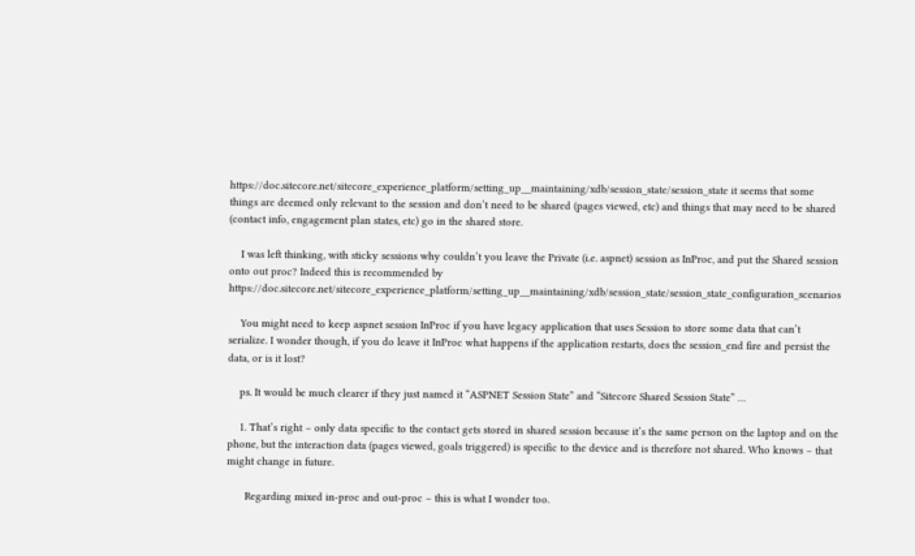https://doc.sitecore.net/sitecore_experience_platform/setting_up__maintaining/xdb/session_state/session_state it seems that some things are deemed only relevant to the session and don’t need to be shared (pages viewed, etc) and things that may need to be shared (contact info, engagement plan states, etc) go in the shared store.

    I was left thinking, with sticky sessions why couldn’t you leave the Private (i.e. aspnet) session as InProc, and put the Shared session onto out proc? Indeed this is recommended by https://doc.sitecore.net/sitecore_experience_platform/setting_up__maintaining/xdb/session_state/session_state_configuration_scenarios

    You might need to keep aspnet session InProc if you have legacy application that uses Session to store some data that can’t serialize. I wonder though, if you do leave it InProc what happens if the application restarts, does the session_end fire and persist the data, or is it lost?

    ps. It would be much clearer if they just named it “ASPNET Session State” and “Sitecore Shared Session State” …

    1. That’s right – only data specific to the contact gets stored in shared session because it’s the same person on the laptop and on the phone, but the interaction data (pages viewed, goals triggered) is specific to the device and is therefore not shared. Who knows – that might change in future.

      Regarding mixed in-proc and out-proc – this is what I wonder too.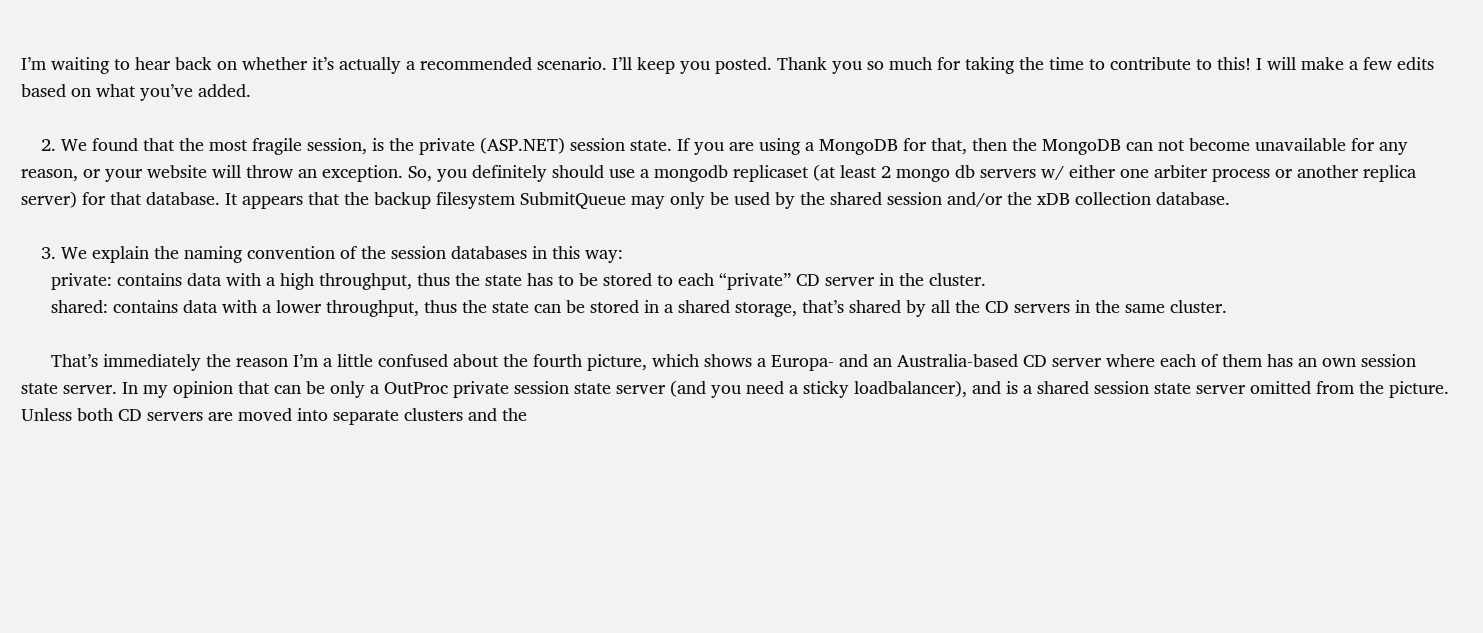I’m waiting to hear back on whether it’s actually a recommended scenario. I’ll keep you posted. Thank you so much for taking the time to contribute to this! I will make a few edits based on what you’ve added.

    2. We found that the most fragile session, is the private (ASP.NET) session state. If you are using a MongoDB for that, then the MongoDB can not become unavailable for any reason, or your website will throw an exception. So, you definitely should use a mongodb replicaset (at least 2 mongo db servers w/ either one arbiter process or another replica server) for that database. It appears that the backup filesystem SubmitQueue may only be used by the shared session and/or the xDB collection database.

    3. We explain the naming convention of the session databases in this way:
      private: contains data with a high throughput, thus the state has to be stored to each “private” CD server in the cluster.
      shared: contains data with a lower throughput, thus the state can be stored in a shared storage, that’s shared by all the CD servers in the same cluster.

      That’s immediately the reason I’m a little confused about the fourth picture, which shows a Europa- and an Australia-based CD server where each of them has an own session state server. In my opinion that can be only a OutProc private session state server (and you need a sticky loadbalancer), and is a shared session state server omitted from the picture. Unless both CD servers are moved into separate clusters and the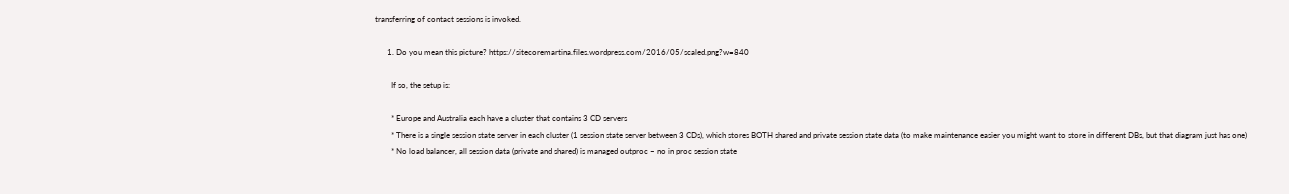transferring of contact sessions is invoked.

      1. Do you mean this picture? https://sitecoremartina.files.wordpress.com/2016/05/scaled.png?w=840

        If so, the setup is:

        * Europe and Australia each have a cluster that contains 3 CD servers
        * There is a single session state server in each cluster (1 session state server between 3 CDs), which stores BOTH shared and private session state data (to make maintenance easier you might want to store in different DBs, but that diagram just has one)
        * No load balancer, all session data (private and shared) is managed outproc – no in proc session state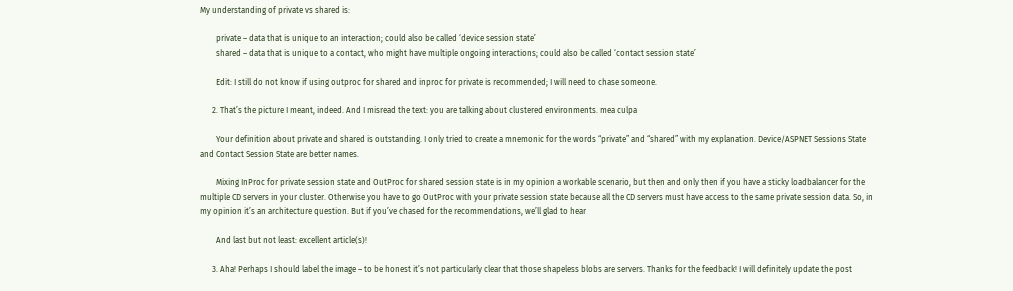My understanding of private vs shared is:

        private – data that is unique to an interaction; could also be called ‘device session state’
        shared – data that is unique to a contact, who might have multiple ongoing interactions; could also be called ‘contact session state’

        Edit: I still do not know if using outproc for shared and inproc for private is recommended; I will need to chase someone.

      2. That’s the picture I meant, indeed. And I misread the text: you are talking about clustered environments. mea culpa

        Your definition about private and shared is outstanding. I only tried to create a mnemonic for the words “private” and “shared” with my explanation. Device/ASPNET Sessions State and Contact Session State are better names.

        Mixing InProc for private session state and OutProc for shared session state is in my opinion a workable scenario, but then and only then if you have a sticky loadbalancer for the multiple CD servers in your cluster. Otherwise you have to go OutProc with your private session state because all the CD servers must have access to the same private session data. So, in my opinion it’s an architecture question. But if you’ve chased for the recommendations, we’ll glad to hear

        And last but not least: excellent article(s)!

      3. Aha! Perhaps I should label the image – to be honest it’s not particularly clear that those shapeless blobs are servers. Thanks for the feedback! I will definitely update the post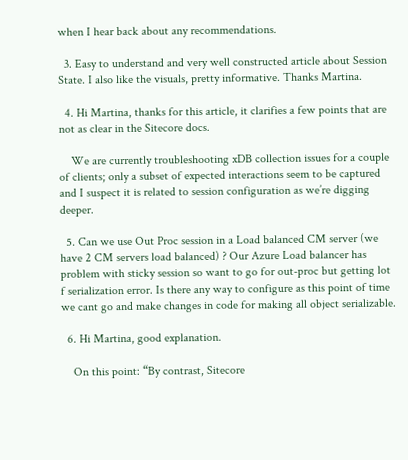when I hear back about any recommendations.

  3. Easy to understand and very well constructed article about Session State. I also like the visuals, pretty informative. Thanks Martina.

  4. Hi Martina, thanks for this article, it clarifies a few points that are not as clear in the Sitecore docs.

    We are currently troubleshooting xDB collection issues for a couple of clients; only a subset of expected interactions seem to be captured and I suspect it is related to session configuration as we’re digging deeper.

  5. Can we use Out Proc session in a Load balanced CM server (we have 2 CM servers load balanced) ? Our Azure Load balancer has problem with sticky session so want to go for out-proc but getting lot f serialization error. Is there any way to configure as this point of time we cant go and make changes in code for making all object serializable.

  6. Hi Martina, good explanation.

    On this point: “By contrast, Sitecore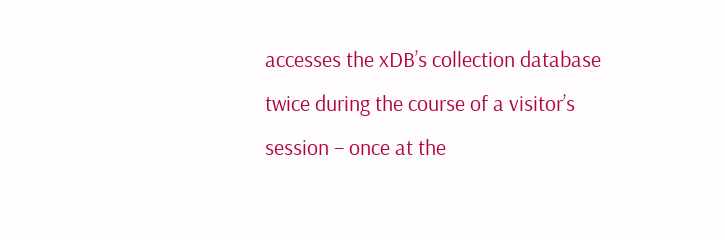accesses the xDB’s collection database twice during the course of a visitor’s session – once at the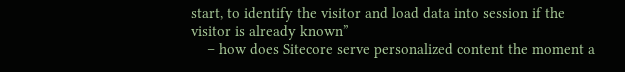start, to identify the visitor and load data into session if the visitor is already known”
    – how does Sitecore serve personalized content the moment a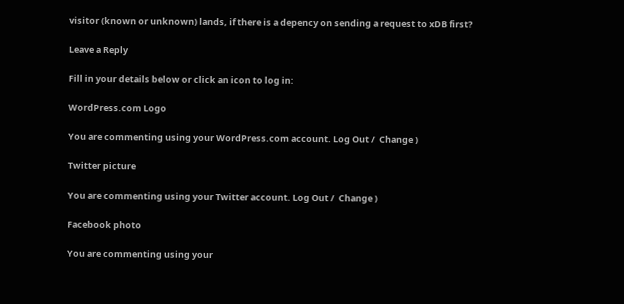visitor (known or unknown) lands, if there is a depency on sending a request to xDB first?

Leave a Reply

Fill in your details below or click an icon to log in:

WordPress.com Logo

You are commenting using your WordPress.com account. Log Out /  Change )

Twitter picture

You are commenting using your Twitter account. Log Out /  Change )

Facebook photo

You are commenting using your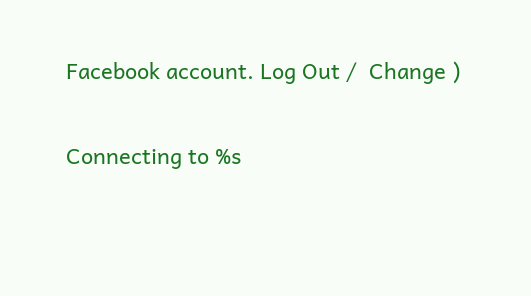Facebook account. Log Out /  Change )

Connecting to %s